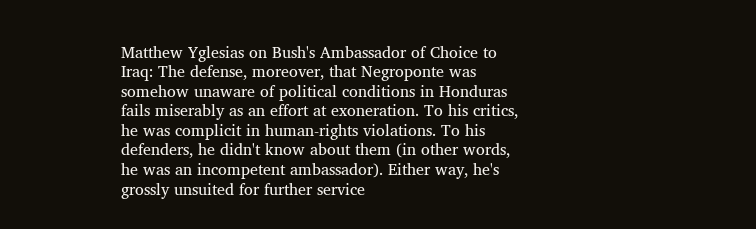Matthew Yglesias on Bush's Ambassador of Choice to Iraq: The defense, moreover, that Negroponte was somehow unaware of political conditions in Honduras fails miserably as an effort at exoneration. To his critics, he was complicit in human-rights violations. To his defenders, he didn't know about them (in other words, he was an incompetent ambassador). Either way, he's grossly unsuited for further service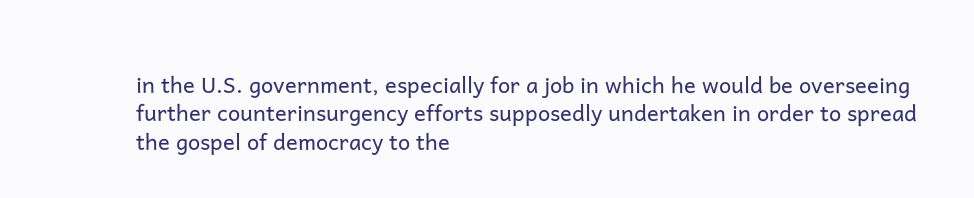in the U.S. government, especially for a job in which he would be overseeing further counterinsurgency efforts supposedly undertaken in order to spread the gospel of democracy to the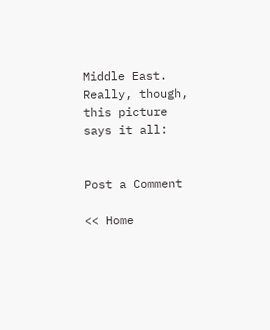Middle East. Really, though, this picture says it all:


Post a Comment

<< Home